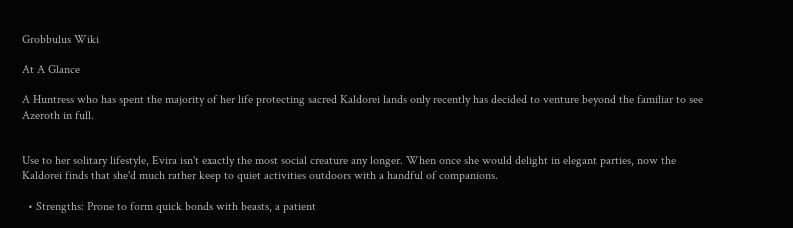Grobbulus Wiki

At A Glance

A Huntress who has spent the majority of her life protecting sacred Kaldorei lands only recently has decided to venture beyond the familiar to see Azeroth in full.


Use to her solitary lifestyle, Evira isn't exactly the most social creature any longer. When once she would delight in elegant parties, now the Kaldorei finds that she'd much rather keep to quiet activities outdoors with a handful of companions.

  • Strengths: Prone to form quick bonds with beasts, a patient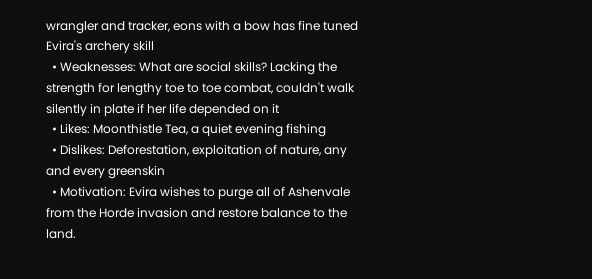wrangler and tracker, eons with a bow has fine tuned Evira's archery skill
  • Weaknesses: What are social skills? Lacking the strength for lengthy toe to toe combat, couldn't walk silently in plate if her life depended on it
  • Likes: Moonthistle Tea, a quiet evening fishing
  • Dislikes: Deforestation, exploitation of nature, any and every greenskin
  • Motivation: Evira wishes to purge all of Ashenvale from the Horde invasion and restore balance to the land.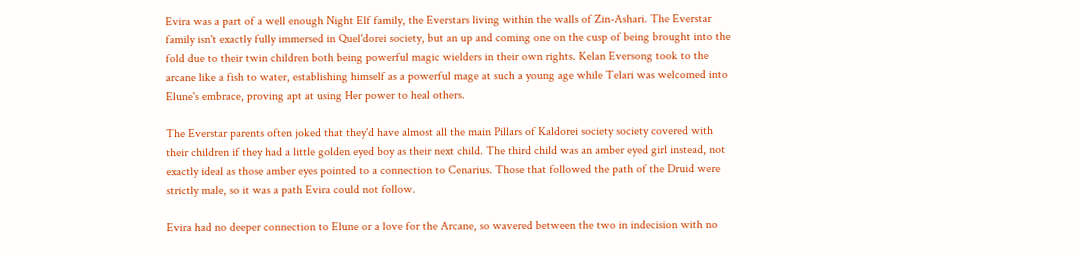Evira was a part of a well enough Night Elf family, the Everstars living within the walls of Zin-Ashari. The Everstar family isn't exactly fully immersed in Quel'dorei society, but an up and coming one on the cusp of being brought into the fold due to their twin children both being powerful magic wielders in their own rights. Kelan Eversong took to the arcane like a fish to water, establishing himself as a powerful mage at such a young age while Telari was welcomed into Elune's embrace, proving apt at using Her power to heal others.

The Everstar parents often joked that they'd have almost all the main Pillars of Kaldorei society society covered with their children if they had a little golden eyed boy as their next child. The third child was an amber eyed girl instead, not exactly ideal as those amber eyes pointed to a connection to Cenarius. Those that followed the path of the Druid were strictly male, so it was a path Evira could not follow.

Evira had no deeper connection to Elune or a love for the Arcane, so wavered between the two in indecision with no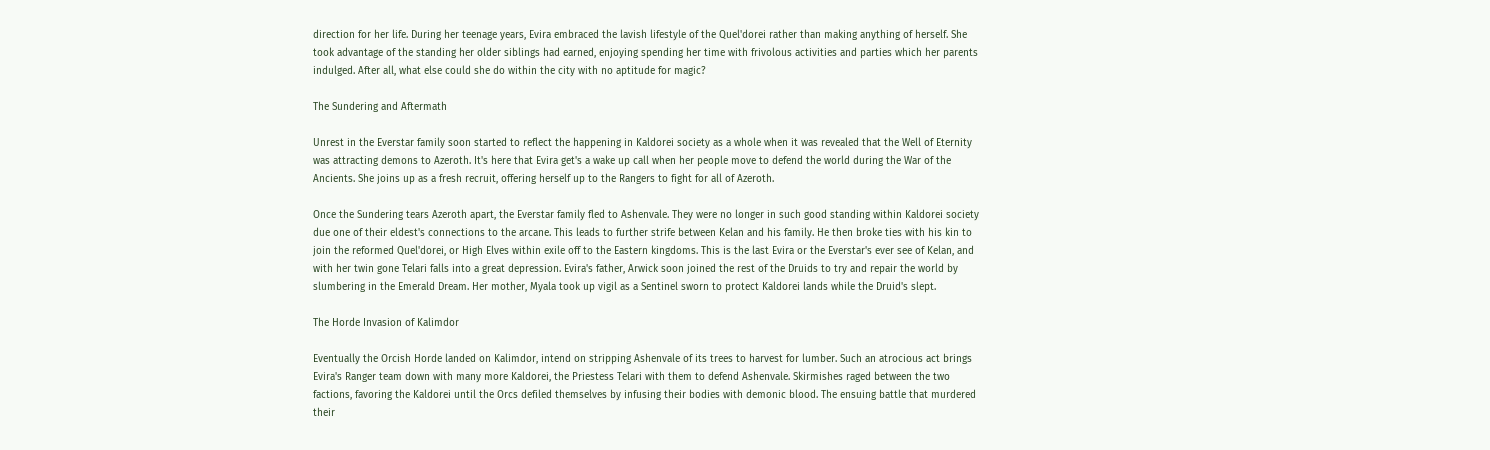direction for her life. During her teenage years, Evira embraced the lavish lifestyle of the Quel'dorei rather than making anything of herself. She took advantage of the standing her older siblings had earned, enjoying spending her time with frivolous activities and parties which her parents indulged. After all, what else could she do within the city with no aptitude for magic?

The Sundering and Aftermath

Unrest in the Everstar family soon started to reflect the happening in Kaldorei society as a whole when it was revealed that the Well of Eternity was attracting demons to Azeroth. It's here that Evira get's a wake up call when her people move to defend the world during the War of the Ancients. She joins up as a fresh recruit, offering herself up to the Rangers to fight for all of Azeroth.

Once the Sundering tears Azeroth apart, the Everstar family fled to Ashenvale. They were no longer in such good standing within Kaldorei society due one of their eldest's connections to the arcane. This leads to further strife between Kelan and his family. He then broke ties with his kin to join the reformed Quel'dorei, or High Elves within exile off to the Eastern kingdoms. This is the last Evira or the Everstar's ever see of Kelan, and with her twin gone Telari falls into a great depression. Evira's father, Arwick soon joined the rest of the Druids to try and repair the world by slumbering in the Emerald Dream. Her mother, Myala took up vigil as a Sentinel sworn to protect Kaldorei lands while the Druid's slept.

The Horde Invasion of Kalimdor

Eventually the Orcish Horde landed on Kalimdor, intend on stripping Ashenvale of its trees to harvest for lumber. Such an atrocious act brings Evira's Ranger team down with many more Kaldorei, the Priestess Telari with them to defend Ashenvale. Skirmishes raged between the two factions, favoring the Kaldorei until the Orcs defiled themselves by infusing their bodies with demonic blood. The ensuing battle that murdered their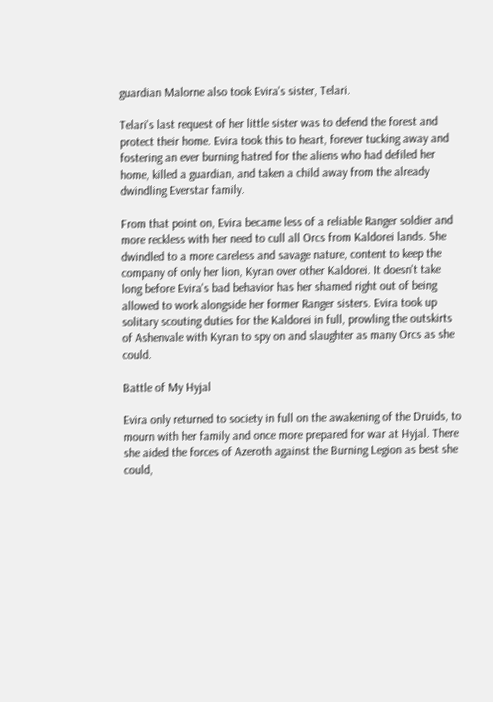guardian Malorne also took Evira's sister, Telari.

Telari's last request of her little sister was to defend the forest and protect their home. Evira took this to heart, forever tucking away and fostering an ever burning hatred for the aliens who had defiled her home, killed a guardian, and taken a child away from the already dwindling Everstar family.

From that point on, Evira became less of a reliable Ranger soldier and more reckless with her need to cull all Orcs from Kaldorei lands. She dwindled to a more careless and savage nature, content to keep the company of only her lion, Kyran over other Kaldorei. It doesn't take long before Evira's bad behavior has her shamed right out of being allowed to work alongside her former Ranger sisters. Evira took up solitary scouting duties for the Kaldorei in full, prowling the outskirts of Ashenvale with Kyran to spy on and slaughter as many Orcs as she could.

Battle of My Hyjal

Evira only returned to society in full on the awakening of the Druids, to mourn with her family and once more prepared for war at Hyjal. There she aided the forces of Azeroth against the Burning Legion as best she could,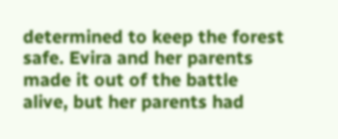determined to keep the forest safe. Evira and her parents made it out of the battle alive, but her parents had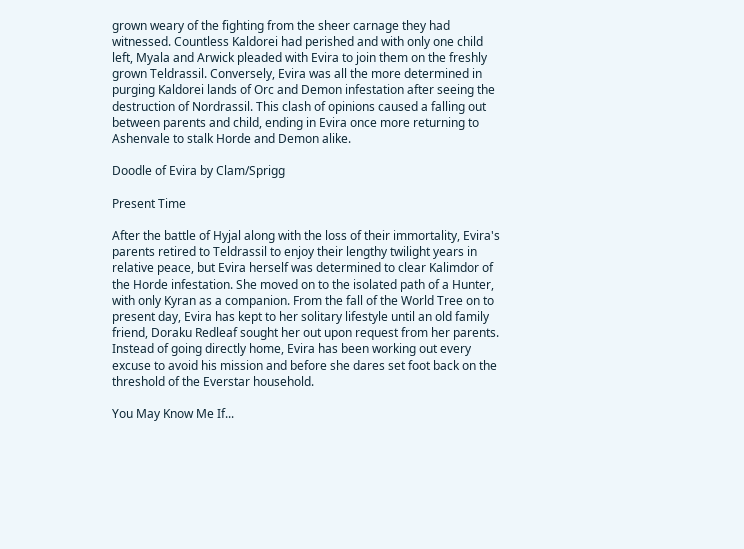grown weary of the fighting from the sheer carnage they had witnessed. Countless Kaldorei had perished and with only one child left, Myala and Arwick pleaded with Evira to join them on the freshly grown Teldrassil. Conversely, Evira was all the more determined in purging Kaldorei lands of Orc and Demon infestation after seeing the destruction of Nordrassil. This clash of opinions caused a falling out between parents and child, ending in Evira once more returning to Ashenvale to stalk Horde and Demon alike.

Doodle of Evira by Clam/Sprigg

Present Time

After the battle of Hyjal along with the loss of their immortality, Evira's parents retired to Teldrassil to enjoy their lengthy twilight years in relative peace, but Evira herself was determined to clear Kalimdor of the Horde infestation. She moved on to the isolated path of a Hunter, with only Kyran as a companion. From the fall of the World Tree on to present day, Evira has kept to her solitary lifestyle until an old family friend, Doraku Redleaf sought her out upon request from her parents. Instead of going directly home, Evira has been working out every excuse to avoid his mission and before she dares set foot back on the threshold of the Everstar household.

You May Know Me If...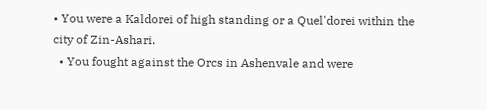• You were a Kaldorei of high standing or a Quel'dorei within the city of Zin-Ashari.
  • You fought against the Orcs in Ashenvale and were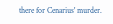there for Cenarius' murder.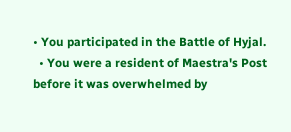• You participated in the Battle of Hyjal.
  • You were a resident of Maestra's Post before it was overwhelmed by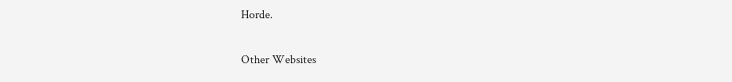Horde.

Other Websites